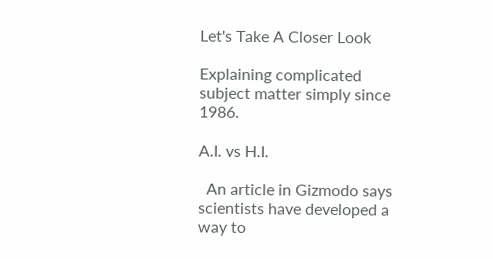Let's Take A Closer Look

Explaining complicated subject matter simply since 1986.

A.I. vs H.I.

  An article in Gizmodo says scientists have developed a way to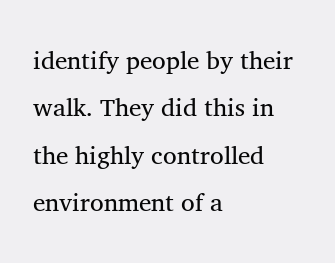identify people by their walk. They did this in the highly controlled environment of a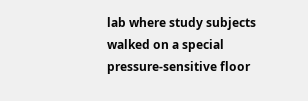lab where study subjects walked on a special pressure-sensitive floor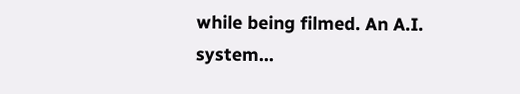while being filmed. An A.I. system...